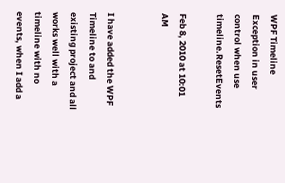WPF Timeline Exception in user control when use timeline.ResetEvents

Feb 8, 2010 at 10:01 AM


I have added the WPF Timeline to and existing project and all works well with a timeline with no events, when I add a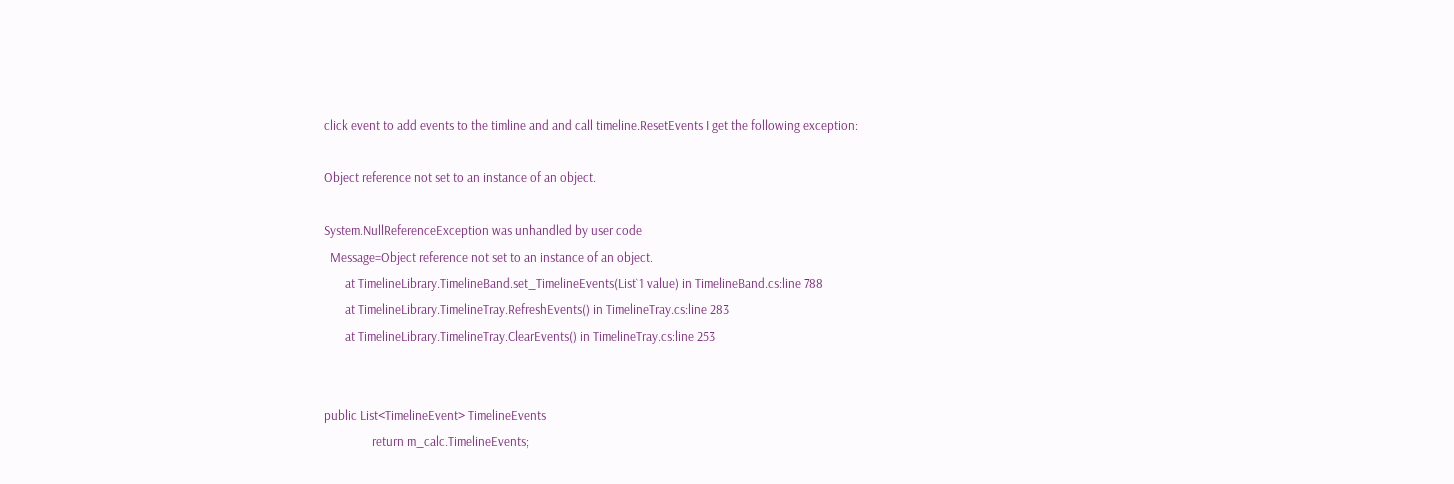click event to add events to the timline and and call timeline.ResetEvents I get the following exception:

Object reference not set to an instance of an object.

System.NullReferenceException was unhandled by user code
  Message=Object reference not set to an instance of an object.
       at TimelineLibrary.TimelineBand.set_TimelineEvents(List`1 value) in TimelineBand.cs:line 788
       at TimelineLibrary.TimelineTray.RefreshEvents() in TimelineTray.cs:line 283
       at TimelineLibrary.TimelineTray.ClearEvents() in TimelineTray.cs:line 253


public List<TimelineEvent> TimelineEvents
                return m_calc.TimelineEvents;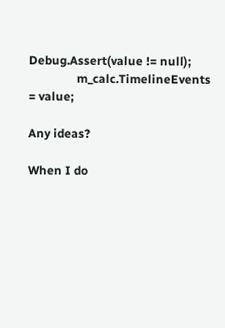Debug.Assert(value != null);
                m_calc.TimelineEvents = value;

Any ideas?

When I do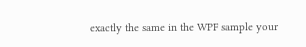exactly the same in the WPF sample your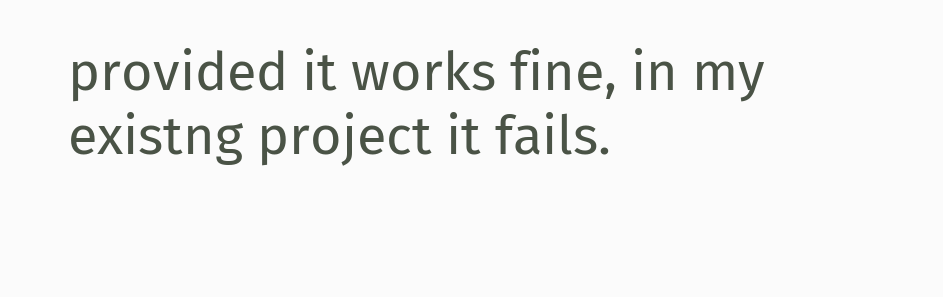provided it works fine, in my existng project it fails.